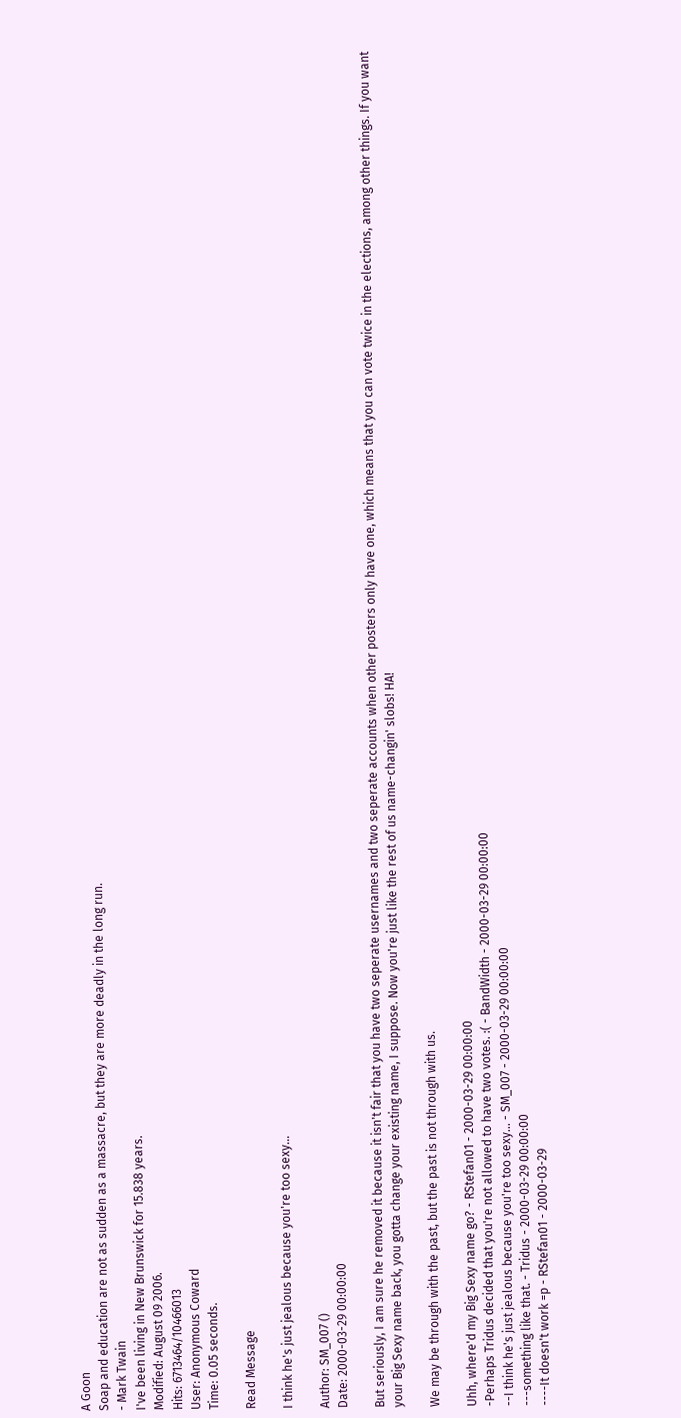A Goon
Soap and education are not as sudden as a massacre, but they are more deadly in the long run.
- Mark Twain
I've been living in New Brunswick for 15.838 years.
Modified: August 09 2006.
Hits: 6713464/10466013
User: Anonymous Coward
Time: 0.05 seconds.

Read Message

I think he's just jealous because you're too sexy...

Author: SM_007 ()
Date: 2000-03-29 00:00:00

But seriously, I am sure he removed it because it isn't fair that you have two seperate usernames and two seperate accounts when other posters only have one, which means that you can vote twice in the elections, among other things. If you want your Big Sexy name back, you gotta change your existing name, I suppose. Now you're just like the rest of us name-changin' slobs! HA!

We may be through with the past, but the past is not through with us.

Uhh, where'd my Big Sexy name go? - RStefan01 - 2000-03-29 00:00:00
-Perhaps Tridus decided that you're not allowed to have two votes. :( - BandWidth - 2000-03-29 00:00:00
--I think he's just jealous because you're too sexy... - SM_007 - 2000-03-29 00:00:00
---something like that. - Tridus - 2000-03-29 00:00:00
----It doesn't work =p - RStefan01 - 2000-03-29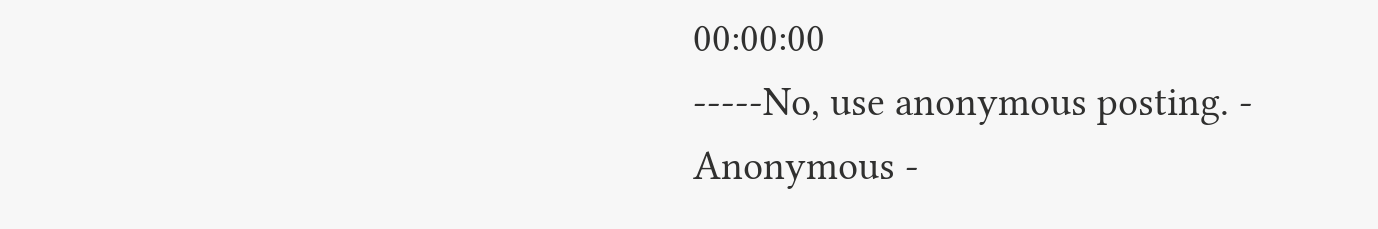00:00:00
-----No, use anonymous posting. - Anonymous -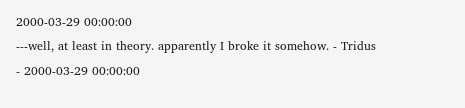2000-03-29 00:00:00
---well, at least in theory. apparently I broke it somehow. - Tridus - 2000-03-29 00:00:00